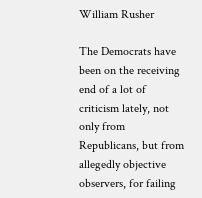William Rusher

The Democrats have been on the receiving end of a lot of criticism lately, not only from Republicans, but from allegedly objective observers, for failing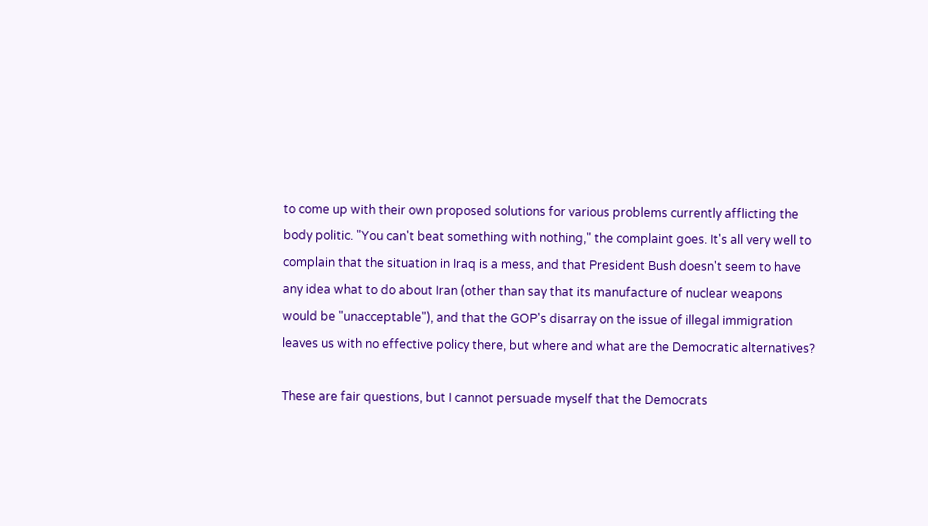to come up with their own proposed solutions for various problems currently afflicting the body politic. "You can't beat something with nothing," the complaint goes. It's all very well to complain that the situation in Iraq is a mess, and that President Bush doesn't seem to have any idea what to do about Iran (other than say that its manufacture of nuclear weapons would be "unacceptable"), and that the GOP's disarray on the issue of illegal immigration leaves us with no effective policy there, but where and what are the Democratic alternatives?

These are fair questions, but I cannot persuade myself that the Democrats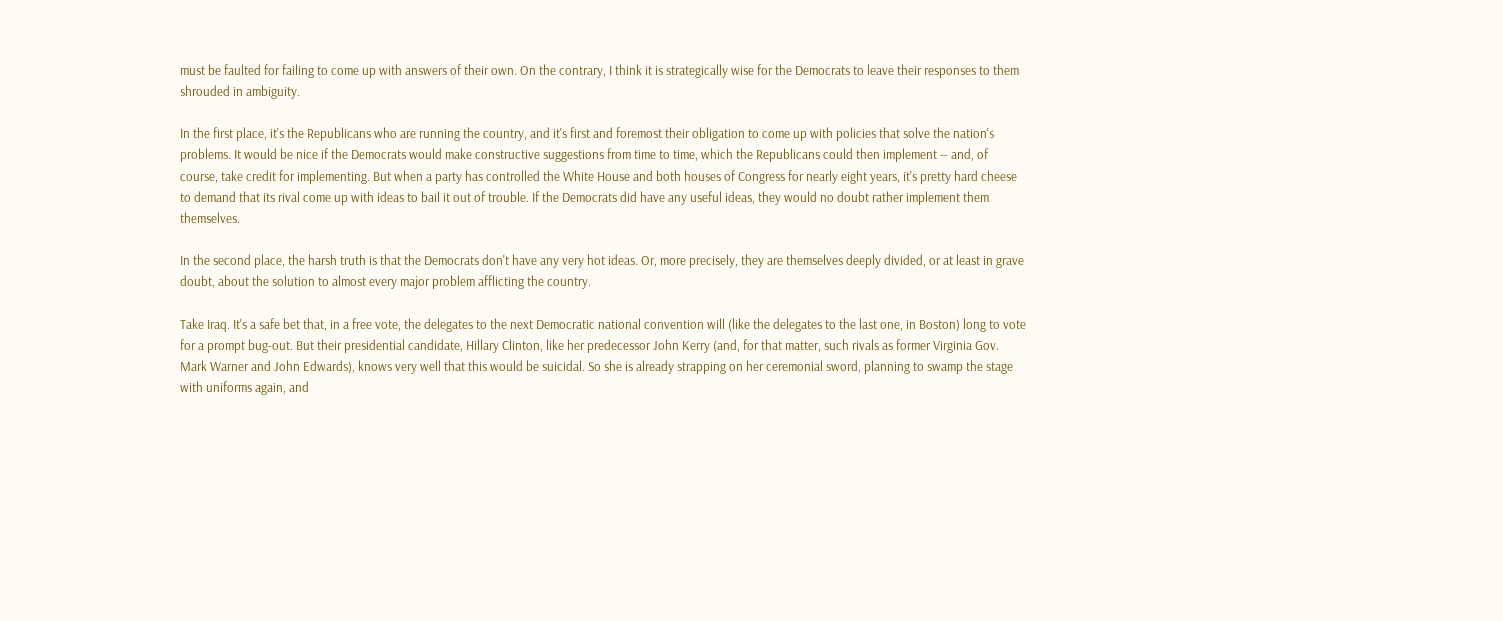must be faulted for failing to come up with answers of their own. On the contrary, I think it is strategically wise for the Democrats to leave their responses to them shrouded in ambiguity.

In the first place, it's the Republicans who are running the country, and it's first and foremost their obligation to come up with policies that solve the nation's problems. It would be nice if the Democrats would make constructive suggestions from time to time, which the Republicans could then implement -- and, of course, take credit for implementing. But when a party has controlled the White House and both houses of Congress for nearly eight years, it's pretty hard cheese to demand that its rival come up with ideas to bail it out of trouble. If the Democrats did have any useful ideas, they would no doubt rather implement them themselves.

In the second place, the harsh truth is that the Democrats don't have any very hot ideas. Or, more precisely, they are themselves deeply divided, or at least in grave doubt, about the solution to almost every major problem afflicting the country.

Take Iraq. It's a safe bet that, in a free vote, the delegates to the next Democratic national convention will (like the delegates to the last one, in Boston) long to vote for a prompt bug-out. But their presidential candidate, Hillary Clinton, like her predecessor John Kerry (and, for that matter, such rivals as former Virginia Gov. Mark Warner and John Edwards), knows very well that this would be suicidal. So she is already strapping on her ceremonial sword, planning to swamp the stage with uniforms again, and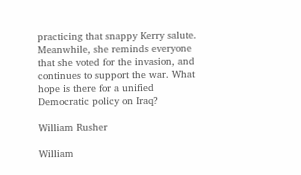practicing that snappy Kerry salute. Meanwhile, she reminds everyone that she voted for the invasion, and continues to support the war. What hope is there for a unified Democratic policy on Iraq?

William Rusher

William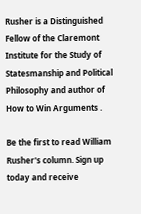Rusher is a Distinguished Fellow of the Claremont Institute for the Study of Statesmanship and Political Philosophy and author of How to Win Arguments .

Be the first to read William Rusher's column. Sign up today and receive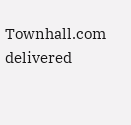Townhall.com delivered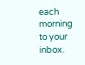each morning to your inbox.